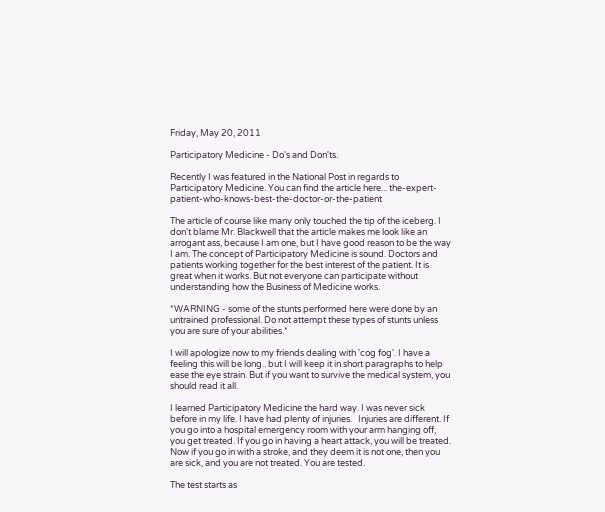Friday, May 20, 2011

Participatory Medicine - Do's and Don'ts.

Recently I was featured in the National Post in regards to Participatory Medicine. You can find the article here... the-expert-patient-who-knows-best-the-doctor-or-the-patient

The article of course like many only touched the tip of the iceberg. I don't blame Mr. Blackwell that the article makes me look like an arrogant ass, because I am one, but I have good reason to be the way I am. The concept of Participatory Medicine is sound. Doctors and patients working together for the best interest of the patient. It is great when it works. But not everyone can participate without understanding how the Business of Medicine works.

*WARNING - some of the stunts performed here were done by an untrained professional. Do not attempt these types of stunts unless you are sure of your abilities.*

I will apologize now to my friends dealing with 'cog fog'. I have a feeling this will be long.. but I will keep it in short paragraphs to help ease the eye strain. But if you want to survive the medical system, you should read it all.

I learned Participatory Medicine the hard way. I was never sick before in my life. I have had plenty of injuries.   Injuries are different. If you go into a hospital emergency room with your arm hanging off, you get treated. If you go in having a heart attack, you will be treated. Now if you go in with a stroke, and they deem it is not one, then you are sick, and you are not treated. You are tested.

The test starts as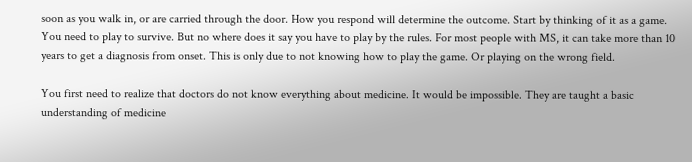soon as you walk in, or are carried through the door. How you respond will determine the outcome. Start by thinking of it as a game. You need to play to survive. But no where does it say you have to play by the rules. For most people with MS, it can take more than 10 years to get a diagnosis from onset. This is only due to not knowing how to play the game. Or playing on the wrong field.

You first need to realize that doctors do not know everything about medicine. It would be impossible. They are taught a basic understanding of medicine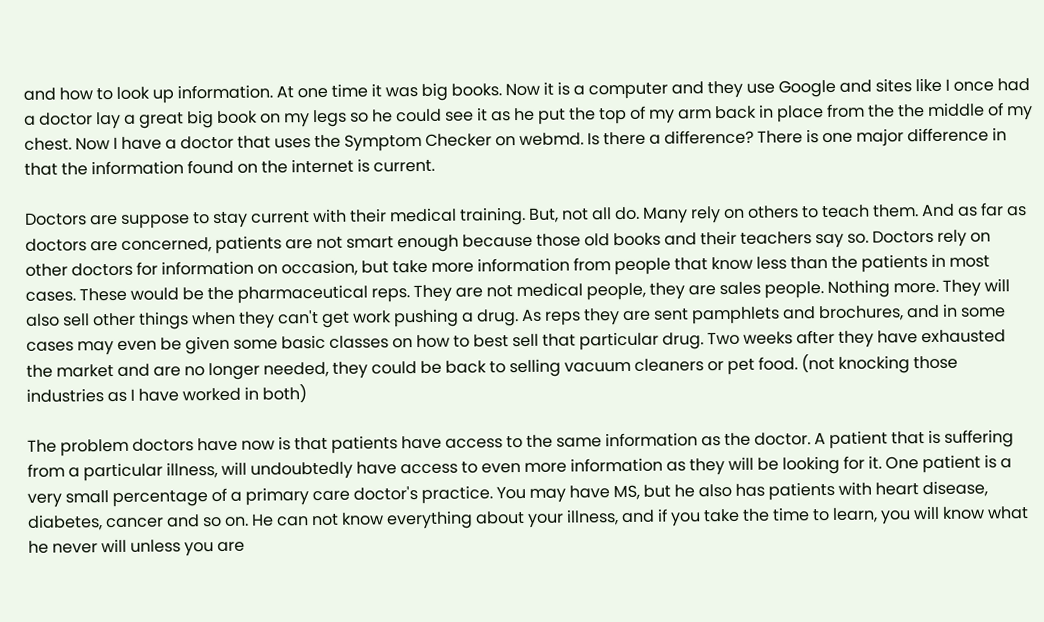and how to look up information. At one time it was big books. Now it is a computer and they use Google and sites like I once had a doctor lay a great big book on my legs so he could see it as he put the top of my arm back in place from the the middle of my chest. Now I have a doctor that uses the Symptom Checker on webmd. Is there a difference? There is one major difference in that the information found on the internet is current.

Doctors are suppose to stay current with their medical training. But, not all do. Many rely on others to teach them. And as far as doctors are concerned, patients are not smart enough because those old books and their teachers say so. Doctors rely on other doctors for information on occasion, but take more information from people that know less than the patients in most cases. These would be the pharmaceutical reps. They are not medical people, they are sales people. Nothing more. They will also sell other things when they can't get work pushing a drug. As reps they are sent pamphlets and brochures, and in some cases may even be given some basic classes on how to best sell that particular drug. Two weeks after they have exhausted the market and are no longer needed, they could be back to selling vacuum cleaners or pet food. (not knocking those industries as I have worked in both)

The problem doctors have now is that patients have access to the same information as the doctor. A patient that is suffering from a particular illness, will undoubtedly have access to even more information as they will be looking for it. One patient is a very small percentage of a primary care doctor's practice. You may have MS, but he also has patients with heart disease, diabetes, cancer and so on. He can not know everything about your illness, and if you take the time to learn, you will know what he never will unless you are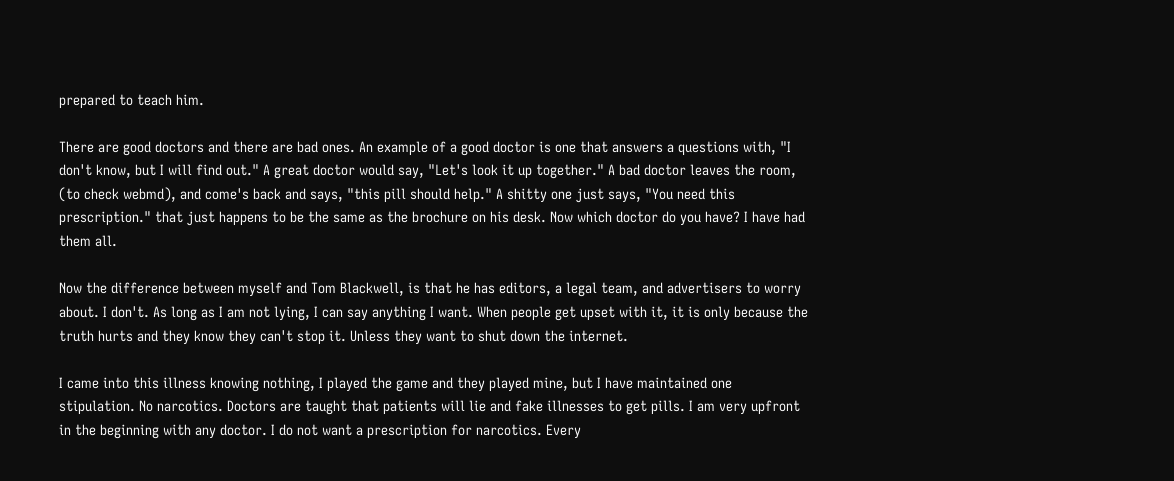prepared to teach him.

There are good doctors and there are bad ones. An example of a good doctor is one that answers a questions with, "I don't know, but I will find out." A great doctor would say, "Let's look it up together." A bad doctor leaves the room, (to check webmd), and come's back and says, "this pill should help." A shitty one just says, "You need this prescription." that just happens to be the same as the brochure on his desk. Now which doctor do you have? I have had them all.

Now the difference between myself and Tom Blackwell, is that he has editors, a legal team, and advertisers to worry about. I don't. As long as I am not lying, I can say anything I want. When people get upset with it, it is only because the truth hurts and they know they can't stop it. Unless they want to shut down the internet.

I came into this illness knowing nothing, I played the game and they played mine, but I have maintained one stipulation. No narcotics. Doctors are taught that patients will lie and fake illnesses to get pills. I am very upfront in the beginning with any doctor. I do not want a prescription for narcotics. Every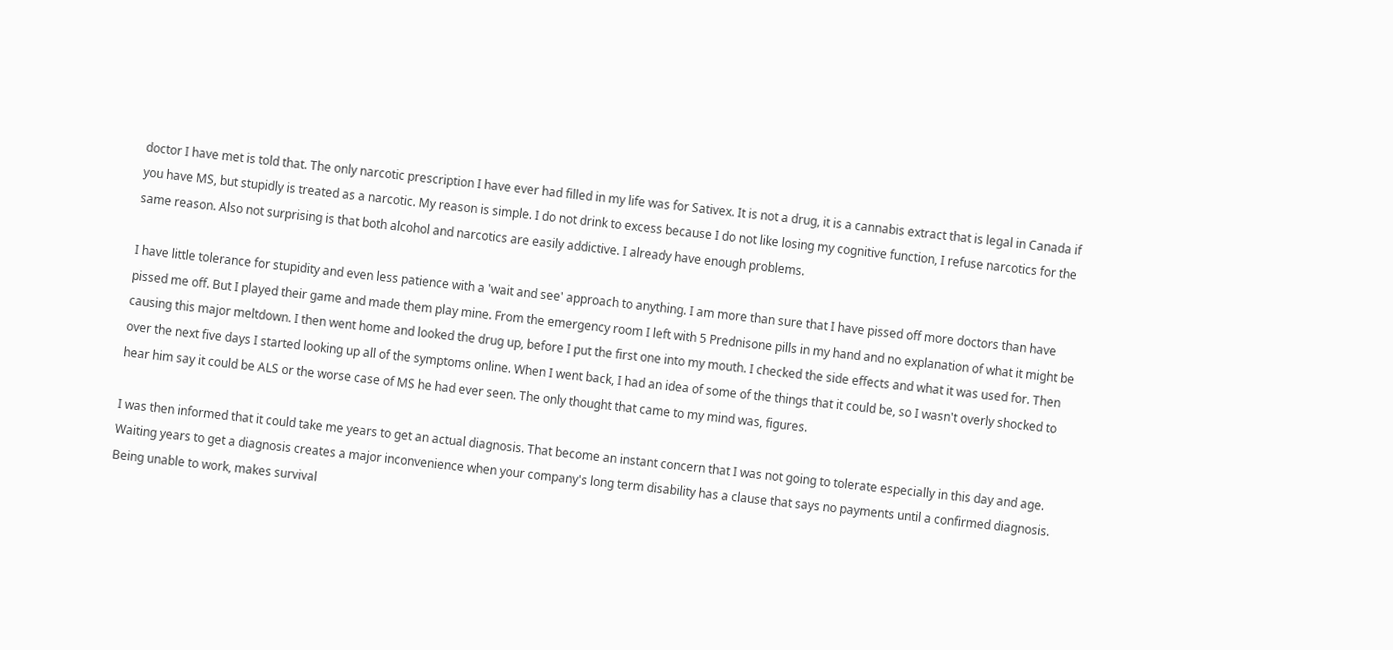doctor I have met is told that. The only narcotic prescription I have ever had filled in my life was for Sativex. It is not a drug, it is a cannabis extract that is legal in Canada if you have MS, but stupidly is treated as a narcotic. My reason is simple. I do not drink to excess because I do not like losing my cognitive function, I refuse narcotics for the same reason. Also not surprising is that both alcohol and narcotics are easily addictive. I already have enough problems.

I have little tolerance for stupidity and even less patience with a 'wait and see' approach to anything. I am more than sure that I have pissed off more doctors than have pissed me off. But I played their game and made them play mine. From the emergency room I left with 5 Prednisone pills in my hand and no explanation of what it might be causing this major meltdown. I then went home and looked the drug up, before I put the first one into my mouth. I checked the side effects and what it was used for. Then over the next five days I started looking up all of the symptoms online. When I went back, I had an idea of some of the things that it could be, so I wasn't overly shocked to hear him say it could be ALS or the worse case of MS he had ever seen. The only thought that came to my mind was, figures.

I was then informed that it could take me years to get an actual diagnosis. That become an instant concern that I was not going to tolerate especially in this day and age. Waiting years to get a diagnosis creates a major inconvenience when your company's long term disability has a clause that says no payments until a confirmed diagnosis. Being unable to work, makes survival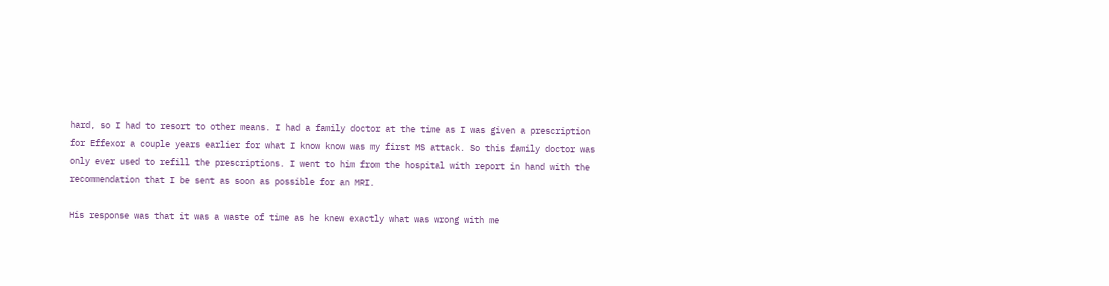hard, so I had to resort to other means. I had a family doctor at the time as I was given a prescription for Effexor a couple years earlier for what I know know was my first MS attack. So this family doctor was only ever used to refill the prescriptions. I went to him from the hospital with report in hand with the recommendation that I be sent as soon as possible for an MRI.

His response was that it was a waste of time as he knew exactly what was wrong with me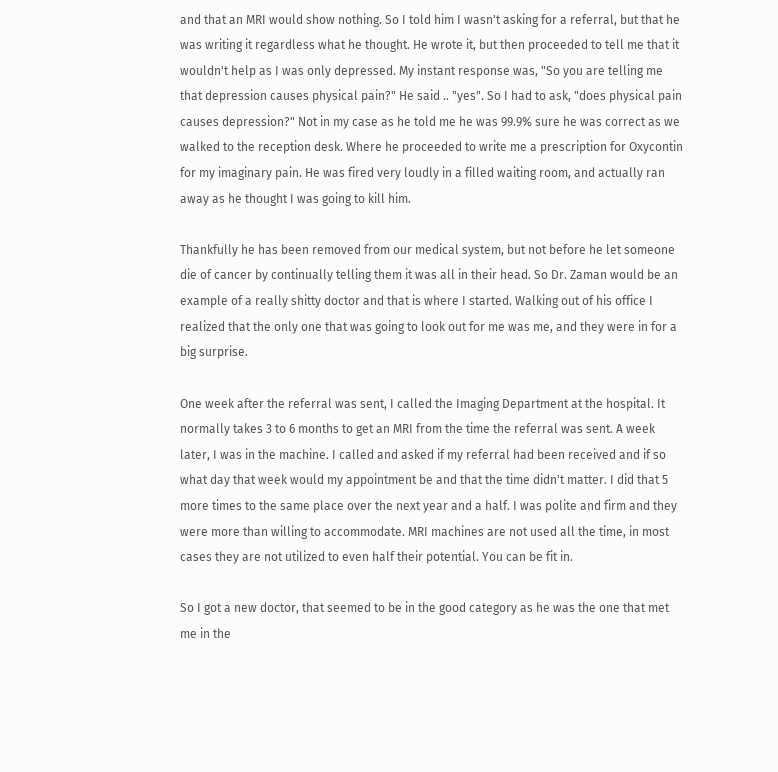and that an MRI would show nothing. So I told him I wasn't asking for a referral, but that he was writing it regardless what he thought. He wrote it, but then proceeded to tell me that it wouldn't help as I was only depressed. My instant response was, "So you are telling me that depression causes physical pain?" He said .. "yes". So I had to ask, "does physical pain causes depression?" Not in my case as he told me he was 99.9% sure he was correct as we walked to the reception desk. Where he proceeded to write me a prescription for Oxycontin for my imaginary pain. He was fired very loudly in a filled waiting room, and actually ran away as he thought I was going to kill him.

Thankfully he has been removed from our medical system, but not before he let someone die of cancer by continually telling them it was all in their head. So Dr. Zaman would be an example of a really shitty doctor and that is where I started. Walking out of his office I realized that the only one that was going to look out for me was me, and they were in for a big surprise.

One week after the referral was sent, I called the Imaging Department at the hospital. It normally takes 3 to 6 months to get an MRI from the time the referral was sent. A week later, I was in the machine. I called and asked if my referral had been received and if so what day that week would my appointment be and that the time didn't matter. I did that 5 more times to the same place over the next year and a half. I was polite and firm and they were more than willing to accommodate. MRI machines are not used all the time, in most cases they are not utilized to even half their potential. You can be fit in.

So I got a new doctor, that seemed to be in the good category as he was the one that met me in the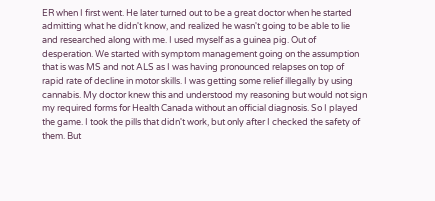ER when I first went. He later turned out to be a great doctor when he started admitting what he didn't know, and realized he wasn't going to be able to lie and researched along with me. I used myself as a guinea pig. Out of desperation. We started with symptom management going on the assumption that is was MS and not ALS as I was having pronounced relapses on top of rapid rate of decline in motor skills. I was getting some relief illegally by using cannabis. My doctor knew this and understood my reasoning but would not sign my required forms for Health Canada without an official diagnosis. So I played the game. I took the pills that didn't work, but only after I checked the safety of them. But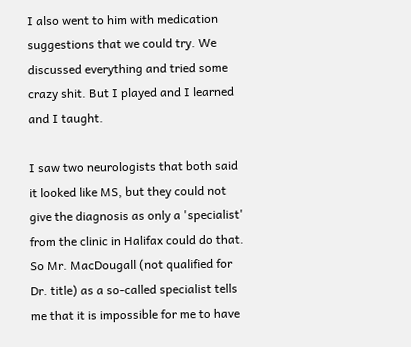I also went to him with medication suggestions that we could try. We discussed everything and tried some crazy shit. But I played and I learned and I taught.

I saw two neurologists that both said it looked like MS, but they could not give the diagnosis as only a 'specialist' from the clinic in Halifax could do that. So Mr. MacDougall (not qualified for Dr. title) as a so-called specialist tells me that it is impossible for me to have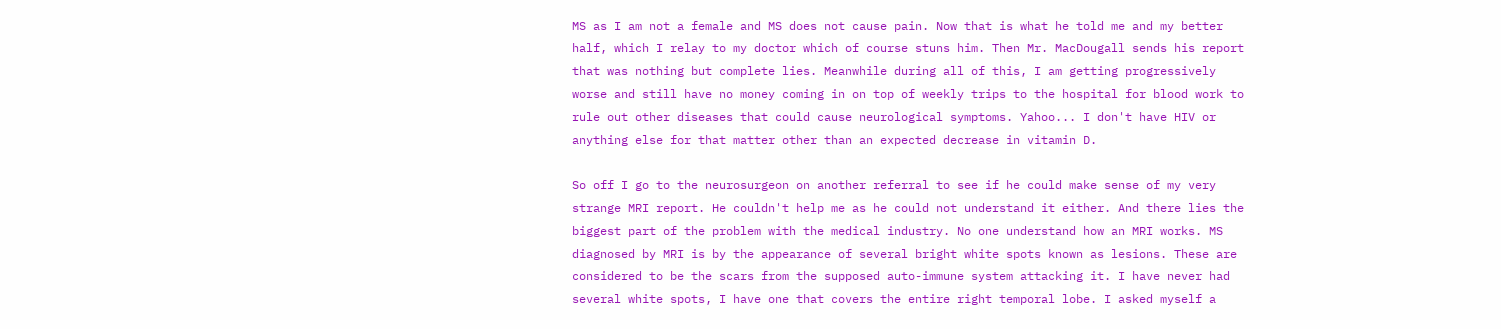MS as I am not a female and MS does not cause pain. Now that is what he told me and my better half, which I relay to my doctor which of course stuns him. Then Mr. MacDougall sends his report that was nothing but complete lies. Meanwhile during all of this, I am getting progressively worse and still have no money coming in on top of weekly trips to the hospital for blood work to rule out other diseases that could cause neurological symptoms. Yahoo... I don't have HIV or anything else for that matter other than an expected decrease in vitamin D.

So off I go to the neurosurgeon on another referral to see if he could make sense of my very strange MRI report. He couldn't help me as he could not understand it either. And there lies the biggest part of the problem with the medical industry. No one understand how an MRI works. MS diagnosed by MRI is by the appearance of several bright white spots known as lesions. These are considered to be the scars from the supposed auto-immune system attacking it. I have never had several white spots, I have one that covers the entire right temporal lobe. I asked myself a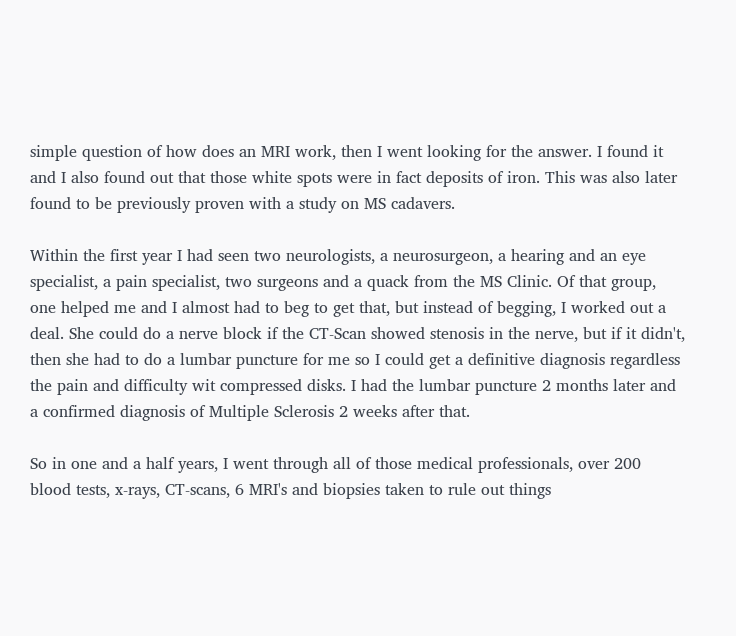simple question of how does an MRI work, then I went looking for the answer. I found it and I also found out that those white spots were in fact deposits of iron. This was also later found to be previously proven with a study on MS cadavers.

Within the first year I had seen two neurologists, a neurosurgeon, a hearing and an eye specialist, a pain specialist, two surgeons and a quack from the MS Clinic. Of that group, one helped me and I almost had to beg to get that, but instead of begging, I worked out a deal. She could do a nerve block if the CT-Scan showed stenosis in the nerve, but if it didn't, then she had to do a lumbar puncture for me so I could get a definitive diagnosis regardless the pain and difficulty wit compressed disks. I had the lumbar puncture 2 months later and a confirmed diagnosis of Multiple Sclerosis 2 weeks after that.

So in one and a half years, I went through all of those medical professionals, over 200 blood tests, x-rays, CT-scans, 6 MRI's and biopsies taken to rule out things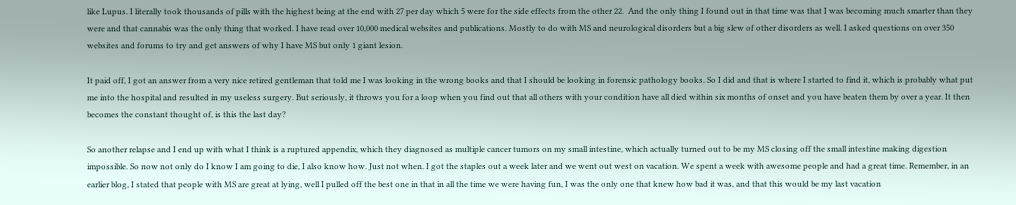like Lupus. I literally took thousands of pills with the highest being at the end with 27 per day which 5 were for the side effects from the other 22.  And the only thing I found out in that time was that I was becoming much smarter than they were and that cannabis was the only thing that worked. I have read over 10,000 medical websites and publications. Mostly to do with MS and neurological disorders but a big slew of other disorders as well. I asked questions on over 350 websites and forums to try and get answers of why I have MS but only 1 giant lesion.

It paid off, I got an answer from a very nice retired gentleman that told me I was looking in the wrong books and that I should be looking in forensic pathology books. So I did and that is where I started to find it, which is probably what put me into the hospital and resulted in my useless surgery. But seriously, it throws you for a loop when you find out that all others with your condition have all died within six months of onset and you have beaten them by over a year. It then becomes the constant thought of, is this the last day?

So another relapse and I end up with what I think is a ruptured appendix, which they diagnosed as multiple cancer tumors on my small intestine, which actually turned out to be my MS closing off the small intestine making digestion impossible. So now not only do I know I am going to die, I also know how. Just not when. I got the staples out a week later and we went out west on vacation. We spent a week with awesome people and had a great time. Remember, in an earlier blog, I stated that people with MS are great at lying, well I pulled off the best one in that in all the time we were having fun, I was the only one that knew how bad it was, and that this would be my last vacation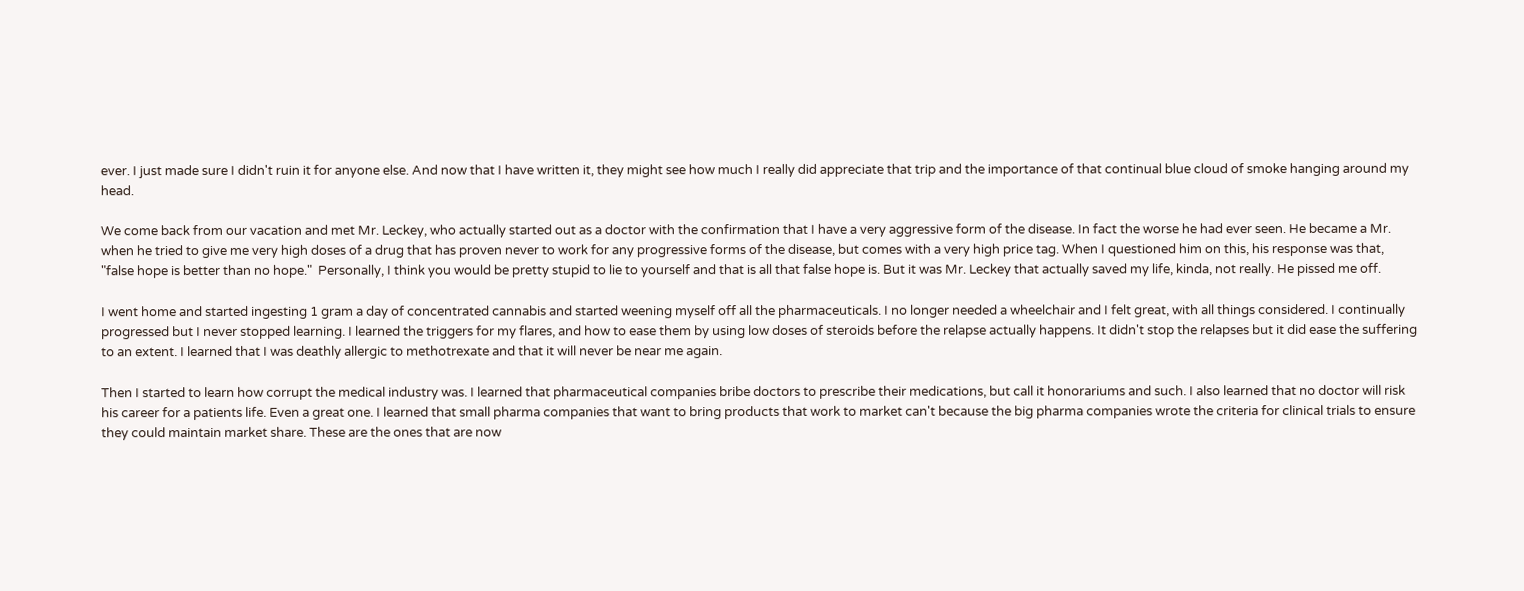ever. I just made sure I didn't ruin it for anyone else. And now that I have written it, they might see how much I really did appreciate that trip and the importance of that continual blue cloud of smoke hanging around my head.

We come back from our vacation and met Mr. Leckey, who actually started out as a doctor with the confirmation that I have a very aggressive form of the disease. In fact the worse he had ever seen. He became a Mr. when he tried to give me very high doses of a drug that has proven never to work for any progressive forms of the disease, but comes with a very high price tag. When I questioned him on this, his response was that, "false hope is better than no hope."  Personally, I think you would be pretty stupid to lie to yourself and that is all that false hope is. But it was Mr. Leckey that actually saved my life, kinda, not really. He pissed me off.

I went home and started ingesting 1 gram a day of concentrated cannabis and started weening myself off all the pharmaceuticals. I no longer needed a wheelchair and I felt great, with all things considered. I continually progressed but I never stopped learning. I learned the triggers for my flares, and how to ease them by using low doses of steroids before the relapse actually happens. It didn't stop the relapses but it did ease the suffering to an extent. I learned that I was deathly allergic to methotrexate and that it will never be near me again.

Then I started to learn how corrupt the medical industry was. I learned that pharmaceutical companies bribe doctors to prescribe their medications, but call it honorariums and such. I also learned that no doctor will risk his career for a patients life. Even a great one. I learned that small pharma companies that want to bring products that work to market can't because the big pharma companies wrote the criteria for clinical trials to ensure they could maintain market share. These are the ones that are now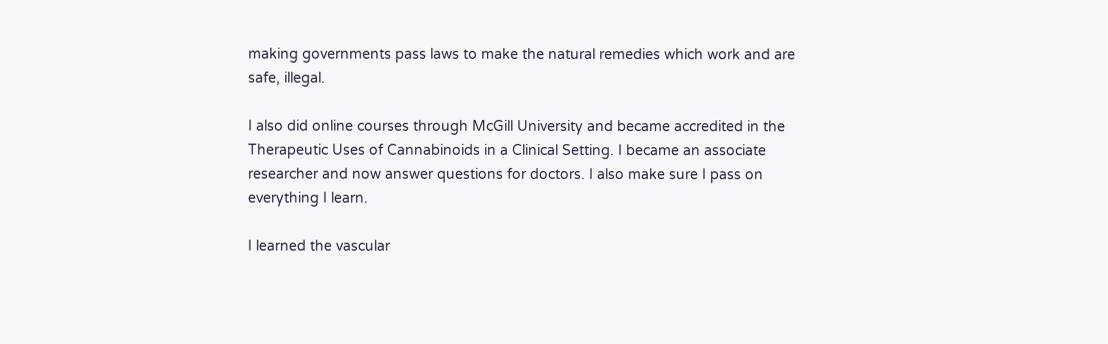making governments pass laws to make the natural remedies which work and are safe, illegal.

I also did online courses through McGill University and became accredited in the Therapeutic Uses of Cannabinoids in a Clinical Setting. I became an associate researcher and now answer questions for doctors. I also make sure I pass on everything I learn.

I learned the vascular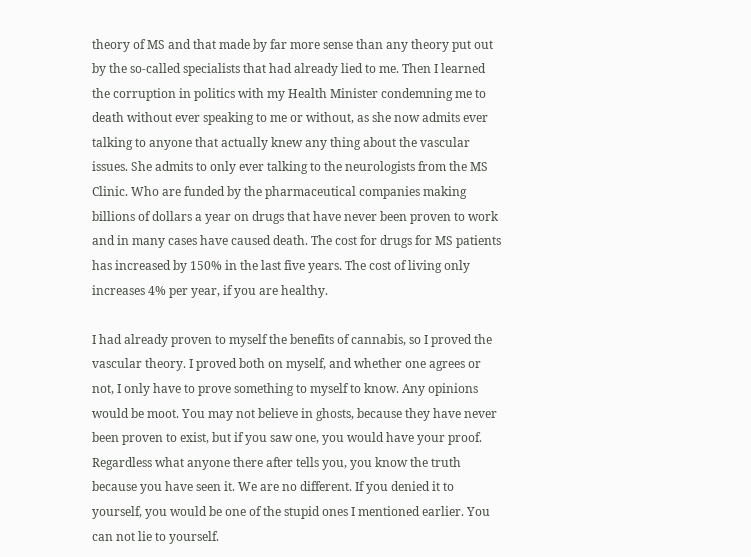theory of MS and that made by far more sense than any theory put out by the so-called specialists that had already lied to me. Then I learned the corruption in politics with my Health Minister condemning me to death without ever speaking to me or without, as she now admits ever talking to anyone that actually knew any thing about the vascular issues. She admits to only ever talking to the neurologists from the MS Clinic. Who are funded by the pharmaceutical companies making billions of dollars a year on drugs that have never been proven to work and in many cases have caused death. The cost for drugs for MS patients has increased by 150% in the last five years. The cost of living only increases 4% per year, if you are healthy.

I had already proven to myself the benefits of cannabis, so I proved the vascular theory. I proved both on myself, and whether one agrees or not, I only have to prove something to myself to know. Any opinions would be moot. You may not believe in ghosts, because they have never been proven to exist, but if you saw one, you would have your proof. Regardless what anyone there after tells you, you know the truth because you have seen it. We are no different. If you denied it to yourself, you would be one of the stupid ones I mentioned earlier. You can not lie to yourself.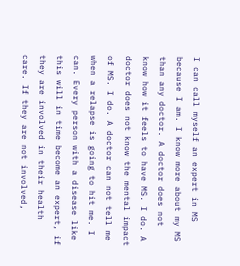I can call myself an expert in MS because I am. I know more about my MS than any doctor. A doctor does not know how it feels to have MS. I do. A doctor does not know the mental impact of MS. I do. A doctor can not tell me when a relapse is going to hit me. I can. Every person with a disease like this will in time become an expert, if they are involved in their health care. If they are not involved,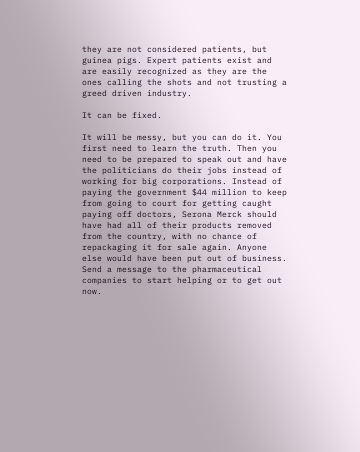they are not considered patients, but guinea pigs. Expert patients exist and are easily recognized as they are the ones calling the shots and not trusting a greed driven industry.

It can be fixed.

It will be messy, but you can do it. You first need to learn the truth. Then you need to be prepared to speak out and have the politicians do their jobs instead of working for big corporations. Instead of paying the government $44 million to keep from going to court for getting caught paying off doctors, Serona Merck should have had all of their products removed from the country, with no chance of repackaging it for sale again. Anyone else would have been put out of business. Send a message to the pharmaceutical companies to start helping or to get out now.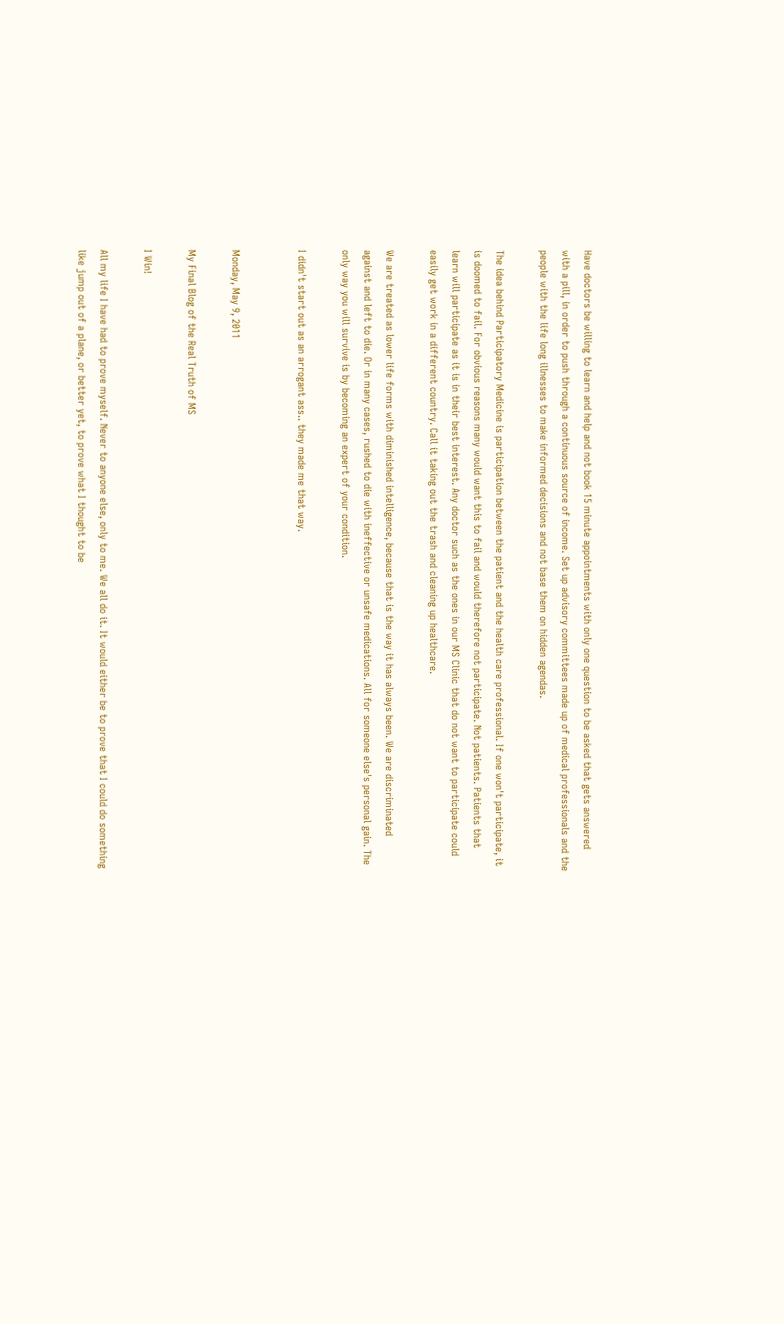Have doctors be willing to learn and help and not book 15 minute appointments with only one question to be asked that gets answered with a pill, in order to push through a continuous source of income. Set up advisory committees made up of medical professionals and the people with the life long illnesses to make informed decisions and not base them on hidden agendas.

The idea behind Participatory Medicine is participation between the patient and the health care professional. If one won't participate, it is doomed to fail. For obvious reasons many would want this to fail and would therefore not participate. Not patients. Patients that learn will participate as it is in their best interest. Any doctor such as the ones in our MS Clinic that do not want to participate could easily get work in a different country. Call it taking out the trash and cleaning up healthcare.

We are treated as lower life forms with diminished intelligence, because that is the way it has always been. We are discriminated against and left to die. Or in many cases, rushed to die with ineffective or unsafe medications. All for someone else's personal gain. The only way you will survive is by becoming an expert of your condition.

I didn't start out as an arrogant ass.. they made me that way.


Monday, May 9, 2011

My Final Blog of the Real Truth of MS

I Win!

All my life I have had to prove myself. Never to anyone else, only to me. We all do it. It would either be to prove that I could do something like jump out of a plane, or better yet, to prove what I thought to be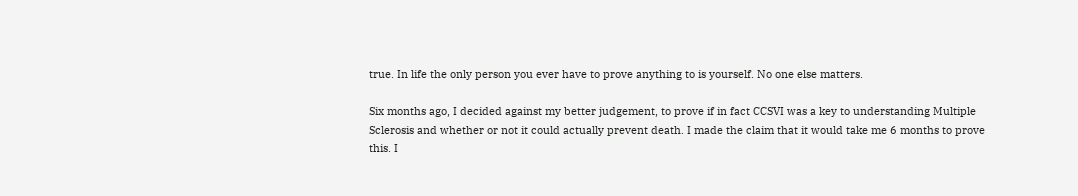true. In life the only person you ever have to prove anything to is yourself. No one else matters.

Six months ago, I decided against my better judgement, to prove if in fact CCSVI was a key to understanding Multiple Sclerosis and whether or not it could actually prevent death. I made the claim that it would take me 6 months to prove this. I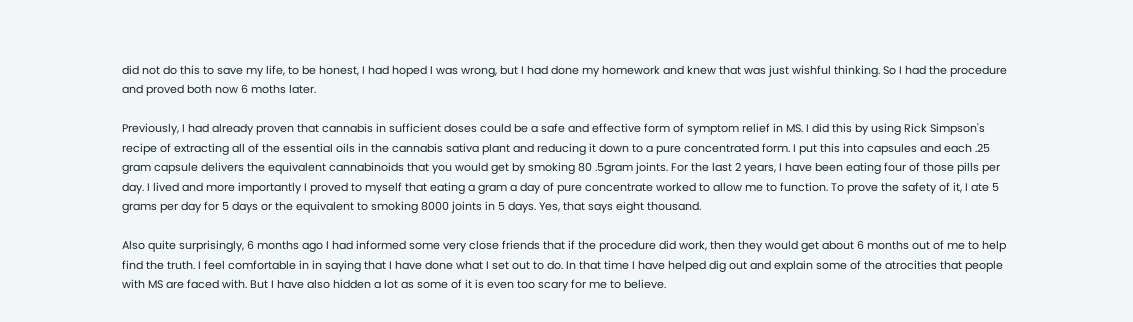did not do this to save my life, to be honest, I had hoped I was wrong, but I had done my homework and knew that was just wishful thinking. So I had the procedure and proved both now 6 moths later.

Previously, I had already proven that cannabis in sufficient doses could be a safe and effective form of symptom relief in MS. I did this by using Rick Simpson's recipe of extracting all of the essential oils in the cannabis sativa plant and reducing it down to a pure concentrated form. I put this into capsules and each .25 gram capsule delivers the equivalent cannabinoids that you would get by smoking 80 .5gram joints. For the last 2 years, I have been eating four of those pills per day. I lived and more importantly I proved to myself that eating a gram a day of pure concentrate worked to allow me to function. To prove the safety of it, I ate 5 grams per day for 5 days or the equivalent to smoking 8000 joints in 5 days. Yes, that says eight thousand.

Also quite surprisingly, 6 months ago I had informed some very close friends that if the procedure did work, then they would get about 6 months out of me to help find the truth. I feel comfortable in in saying that I have done what I set out to do. In that time I have helped dig out and explain some of the atrocities that people with MS are faced with. But I have also hidden a lot as some of it is even too scary for me to believe.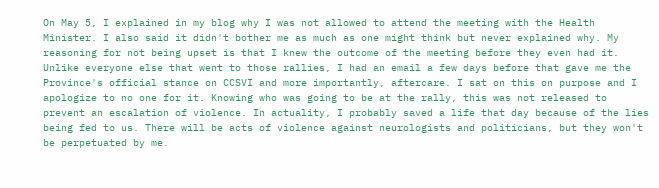On May 5, I explained in my blog why I was not allowed to attend the meeting with the Health Minister. I also said it didn't bother me as much as one might think but never explained why. My reasoning for not being upset is that I knew the outcome of the meeting before they even had it. Unlike everyone else that went to those rallies, I had an email a few days before that gave me the Province's official stance on CCSVI and more importantly, aftercare. I sat on this on purpose and I apologize to no one for it. Knowing who was going to be at the rally, this was not released to prevent an escalation of violence. In actuality, I probably saved a life that day because of the lies being fed to us. There will be acts of violence against neurologists and politicians, but they won't be perpetuated by me.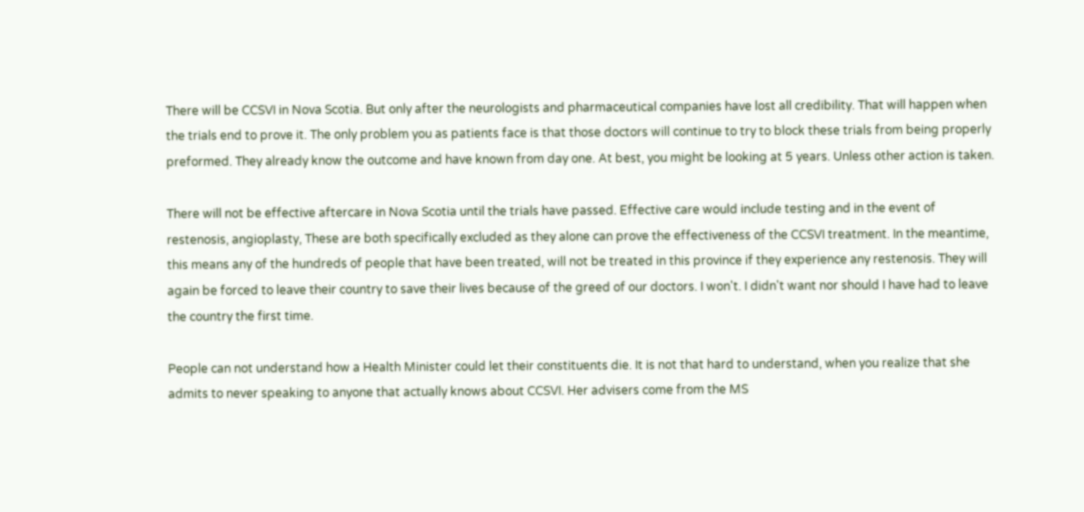There will be CCSVI in Nova Scotia. But only after the neurologists and pharmaceutical companies have lost all credibility. That will happen when the trials end to prove it. The only problem you as patients face is that those doctors will continue to try to block these trials from being properly preformed. They already know the outcome and have known from day one. At best, you might be looking at 5 years. Unless other action is taken.

There will not be effective aftercare in Nova Scotia until the trials have passed. Effective care would include testing and in the event of restenosis, angioplasty, These are both specifically excluded as they alone can prove the effectiveness of the CCSVI treatment. In the meantime, this means any of the hundreds of people that have been treated, will not be treated in this province if they experience any restenosis. They will again be forced to leave their country to save their lives because of the greed of our doctors. I won't. I didn't want nor should I have had to leave the country the first time.

People can not understand how a Health Minister could let their constituents die. It is not that hard to understand, when you realize that she admits to never speaking to anyone that actually knows about CCSVI. Her advisers come from the MS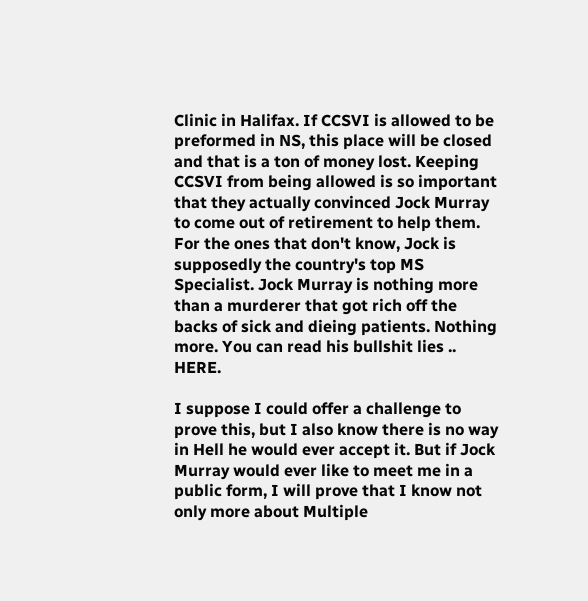Clinic in Halifax. If CCSVI is allowed to be preformed in NS, this place will be closed and that is a ton of money lost. Keeping CCSVI from being allowed is so important that they actually convinced Jock Murray to come out of retirement to help them. For the ones that don't know, Jock is supposedly the country's top MS Specialist. Jock Murray is nothing more than a murderer that got rich off the backs of sick and dieing patients. Nothing more. You can read his bullshit lies .. HERE.

I suppose I could offer a challenge to prove this, but I also know there is no way in Hell he would ever accept it. But if Jock Murray would ever like to meet me in a public form, I will prove that I know not only more about Multiple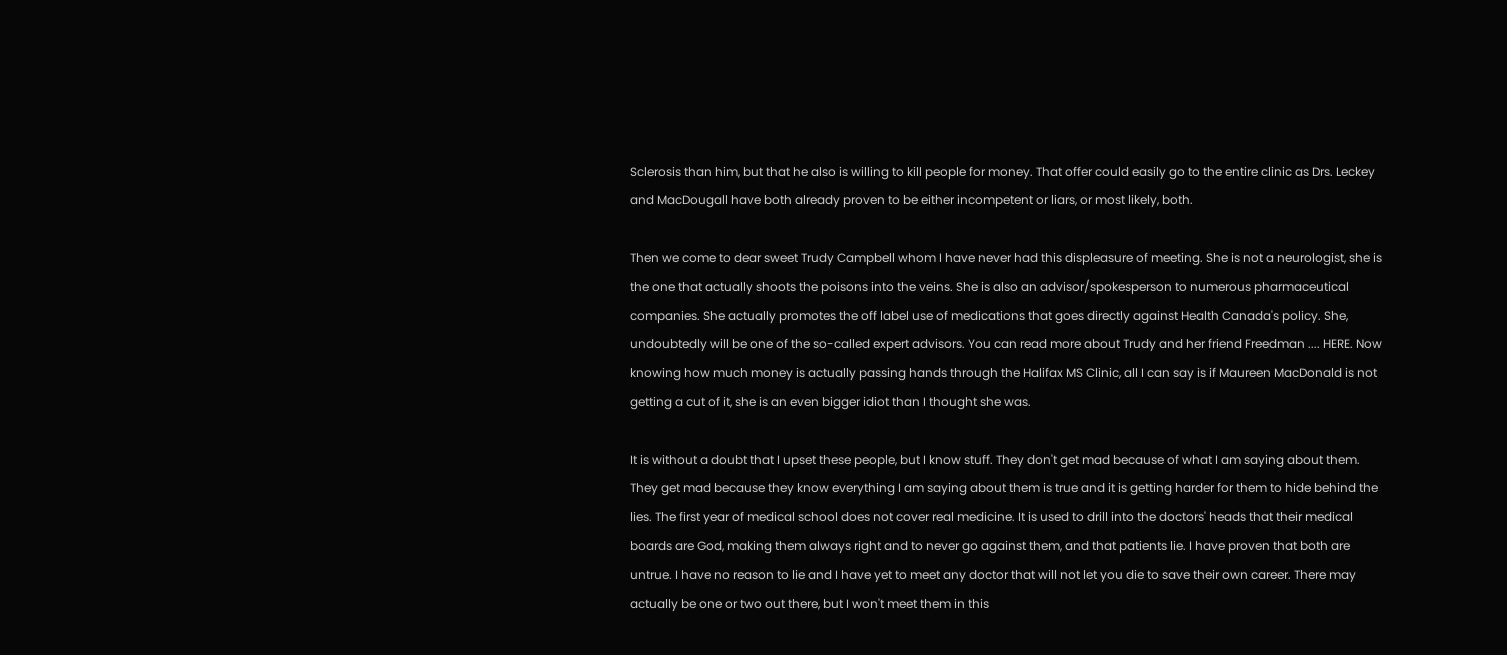Sclerosis than him, but that he also is willing to kill people for money. That offer could easily go to the entire clinic as Drs. Leckey and MacDougall have both already proven to be either incompetent or liars, or most likely, both.

Then we come to dear sweet Trudy Campbell whom I have never had this displeasure of meeting. She is not a neurologist, she is the one that actually shoots the poisons into the veins. She is also an advisor/spokesperson to numerous pharmaceutical companies. She actually promotes the off label use of medications that goes directly against Health Canada's policy. She, undoubtedly will be one of the so-called expert advisors. You can read more about Trudy and her friend Freedman .... HERE. Now knowing how much money is actually passing hands through the Halifax MS Clinic, all I can say is if Maureen MacDonald is not getting a cut of it, she is an even bigger idiot than I thought she was.

It is without a doubt that I upset these people, but I know stuff. They don't get mad because of what I am saying about them. They get mad because they know everything I am saying about them is true and it is getting harder for them to hide behind the lies. The first year of medical school does not cover real medicine. It is used to drill into the doctors' heads that their medical boards are God, making them always right and to never go against them, and that patients lie. I have proven that both are untrue. I have no reason to lie and I have yet to meet any doctor that will not let you die to save their own career. There may actually be one or two out there, but I won't meet them in this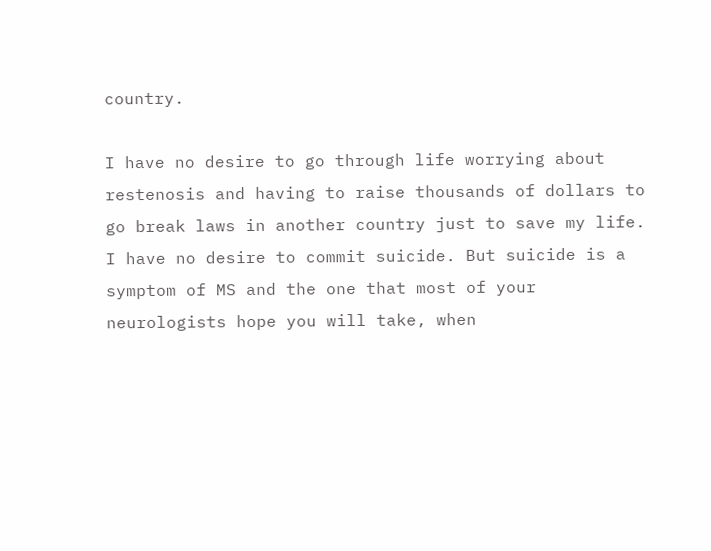country.

I have no desire to go through life worrying about restenosis and having to raise thousands of dollars to go break laws in another country just to save my life. I have no desire to commit suicide. But suicide is a symptom of MS and the one that most of your neurologists hope you will take, when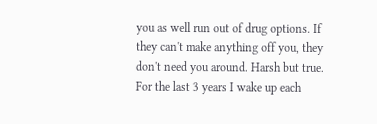you as well run out of drug options. If they can't make anything off you, they don't need you around. Harsh but true. For the last 3 years I wake up each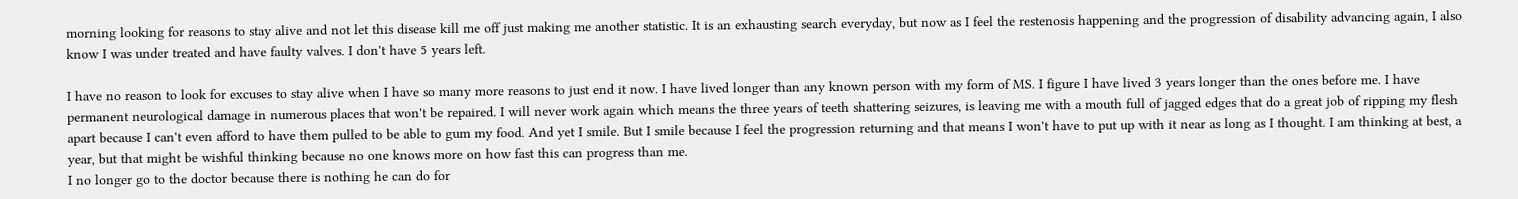morning looking for reasons to stay alive and not let this disease kill me off just making me another statistic. It is an exhausting search everyday, but now as I feel the restenosis happening and the progression of disability advancing again, I also know I was under treated and have faulty valves. I don't have 5 years left.

I have no reason to look for excuses to stay alive when I have so many more reasons to just end it now. I have lived longer than any known person with my form of MS. I figure I have lived 3 years longer than the ones before me. I have permanent neurological damage in numerous places that won't be repaired. I will never work again which means the three years of teeth shattering seizures, is leaving me with a mouth full of jagged edges that do a great job of ripping my flesh apart because I can't even afford to have them pulled to be able to gum my food. And yet I smile. But I smile because I feel the progression returning and that means I won't have to put up with it near as long as I thought. I am thinking at best, a year, but that might be wishful thinking because no one knows more on how fast this can progress than me.
I no longer go to the doctor because there is nothing he can do for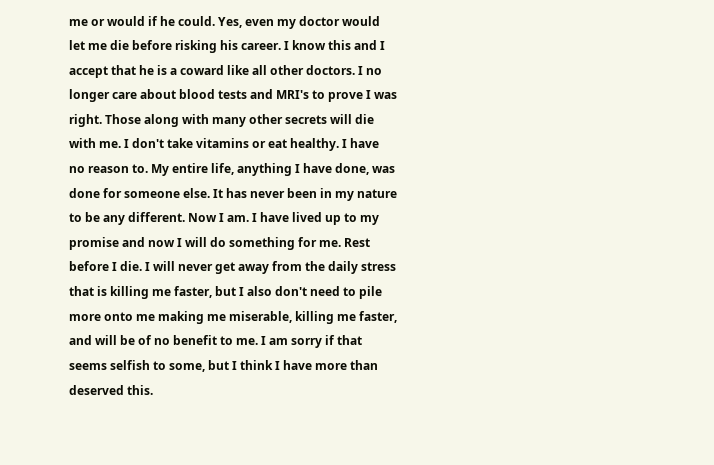me or would if he could. Yes, even my doctor would let me die before risking his career. I know this and I accept that he is a coward like all other doctors. I no longer care about blood tests and MRI's to prove I was right. Those along with many other secrets will die with me. I don't take vitamins or eat healthy. I have no reason to. My entire life, anything I have done, was done for someone else. It has never been in my nature to be any different. Now I am. I have lived up to my promise and now I will do something for me. Rest before I die. I will never get away from the daily stress that is killing me faster, but I also don't need to pile more onto me making me miserable, killing me faster, and will be of no benefit to me. I am sorry if that seems selfish to some, but I think I have more than deserved this.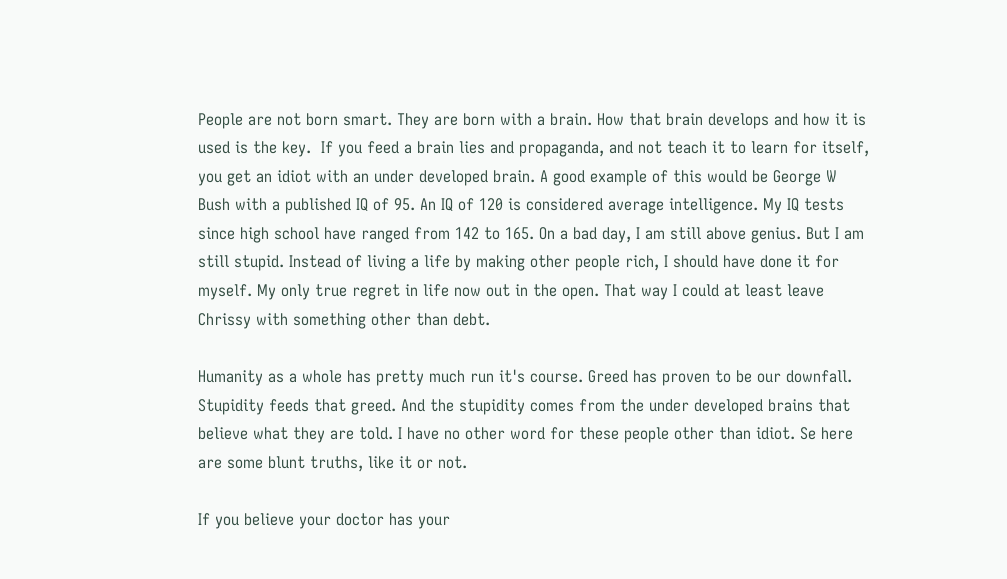People are not born smart. They are born with a brain. How that brain develops and how it is used is the key.  If you feed a brain lies and propaganda, and not teach it to learn for itself, you get an idiot with an under developed brain. A good example of this would be George W Bush with a published IQ of 95. An IQ of 120 is considered average intelligence. My IQ tests since high school have ranged from 142 to 165. On a bad day, I am still above genius. But I am still stupid. Instead of living a life by making other people rich, I should have done it for myself. My only true regret in life now out in the open. That way I could at least leave Chrissy with something other than debt.

Humanity as a whole has pretty much run it's course. Greed has proven to be our downfall. Stupidity feeds that greed. And the stupidity comes from the under developed brains that believe what they are told. I have no other word for these people other than idiot. Se here are some blunt truths, like it or not.

If you believe your doctor has your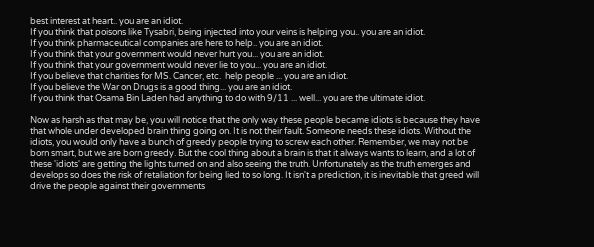best interest at heart.. you are an idiot.
If you think that poisons like Tysabri, being injected into your veins is helping you.. you are an idiot.
If you think pharmaceutical companies are here to help.. you are an idiot.
If you think that your government would never hurt you... you are an idiot.
If you think that your government would never lie to you... you are an idiot.
If you believe that charities for MS. Cancer, etc.  help people ... you are an idiot.
If you believe the War on Drugs is a good thing... you are an idiot.
If you think that Osama Bin Laden had anything to do with 9/11 ... well... you are the ultimate idiot.

Now as harsh as that may be, you will notice that the only way these people became idiots is because they have that whole under developed brain thing going on. It is not their fault. Someone needs these idiots. Without the idiots, you would only have a bunch of greedy people trying to screw each other. Remember, we may not be born smart, but we are born greedy. But the cool thing about a brain is that it always wants to learn, and a lot of these 'idiots' are getting the lights turned on and also seeing the truth. Unfortunately as the truth emerges and develops so does the risk of retaliation for being lied to so long. It isn't a prediction, it is inevitable that greed will drive the people against their governments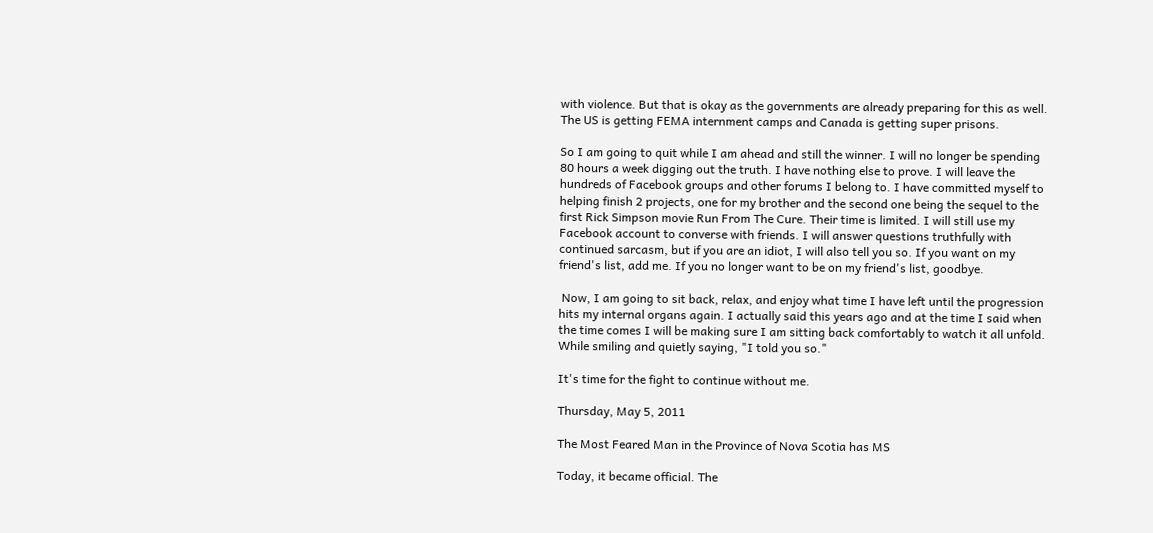with violence. But that is okay as the governments are already preparing for this as well. The US is getting FEMA internment camps and Canada is getting super prisons.

So I am going to quit while I am ahead and still the winner. I will no longer be spending 80 hours a week digging out the truth. I have nothing else to prove. I will leave the hundreds of Facebook groups and other forums I belong to. I have committed myself to helping finish 2 projects, one for my brother and the second one being the sequel to the first Rick Simpson movie Run From The Cure. Their time is limited. I will still use my Facebook account to converse with friends. I will answer questions truthfully with continued sarcasm, but if you are an idiot, I will also tell you so. If you want on my friend's list, add me. If you no longer want to be on my friend's list, goodbye.

 Now, I am going to sit back, relax, and enjoy what time I have left until the progression hits my internal organs again. I actually said this years ago and at the time I said when the time comes I will be making sure I am sitting back comfortably to watch it all unfold. While smiling and quietly saying, "I told you so."

It's time for the fight to continue without me.

Thursday, May 5, 2011

The Most Feared Man in the Province of Nova Scotia has MS

Today, it became official. The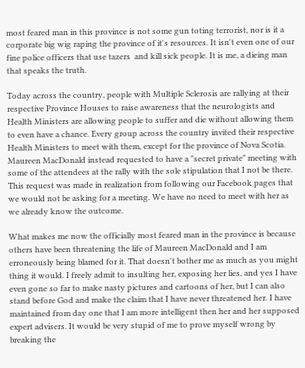most feared man in this province is not some gun toting terrorist, nor is it a corporate big wig raping the province of it's resources. It isn't even one of our fine police officers that use tazers  and kill sick people. It is me, a dieing man that speaks the truth.

Today across the country, people with Multiple Sclerosis are rallying at their respective Province Houses to raise awareness that the neurologists and Health Ministers are allowing people to suffer and die without allowing them to even have a chance. Every group across the country invited their respective Health Ministers to meet with them, except for the province of Nova Scotia. Maureen MacDonald instead requested to have a "secret private" meeting with some of the attendees at the rally with the sole stipulation that I not be there. This request was made in realization from following our Facebook pages that we would not be asking for a meeting. We have no need to meet with her as we already know the outcome.

What makes me now the officially most feared man in the province is because others have been threatening the life of Maureen MacDonald and I am erroneously being blamed for it. That doesn't bother me as much as you might thing it would. I freely admit to insulting her, exposing her lies, and yes I have even gone so far to make nasty pictures and cartoons of her, but I can also stand before God and make the claim that I have never threatened her. I have maintained from day one that I am more intelligent then her and her supposed expert advisers. It would be very stupid of me to prove myself wrong by breaking the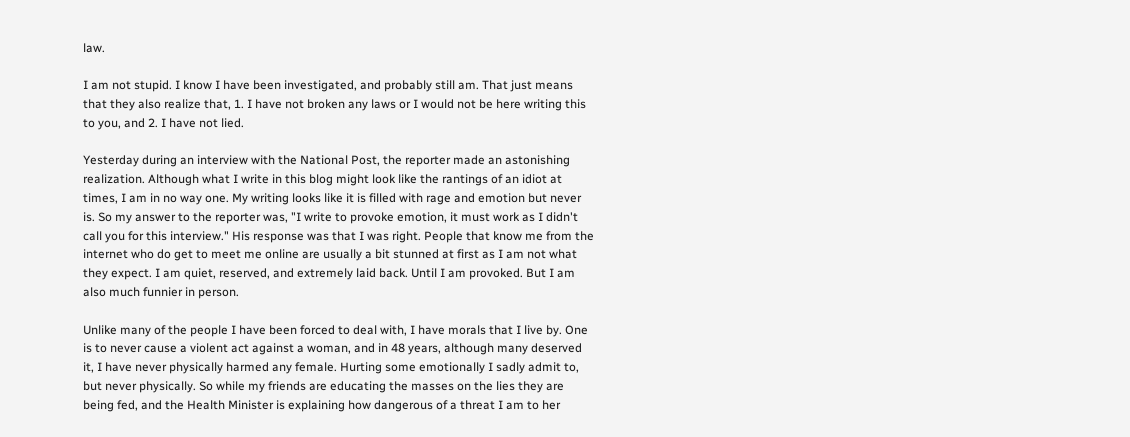law.

I am not stupid. I know I have been investigated, and probably still am. That just means that they also realize that, 1. I have not broken any laws or I would not be here writing this to you, and 2. I have not lied.

Yesterday during an interview with the National Post, the reporter made an astonishing realization. Although what I write in this blog might look like the rantings of an idiot at times, I am in no way one. My writing looks like it is filled with rage and emotion but never is. So my answer to the reporter was, "I write to provoke emotion, it must work as I didn't call you for this interview." His response was that I was right. People that know me from the internet who do get to meet me online are usually a bit stunned at first as I am not what they expect. I am quiet, reserved, and extremely laid back. Until I am provoked. But I am also much funnier in person.

Unlike many of the people I have been forced to deal with, I have morals that I live by. One is to never cause a violent act against a woman, and in 48 years, although many deserved it, I have never physically harmed any female. Hurting some emotionally I sadly admit to, but never physically. So while my friends are educating the masses on the lies they are being fed, and the Health Minister is explaining how dangerous of a threat I am to her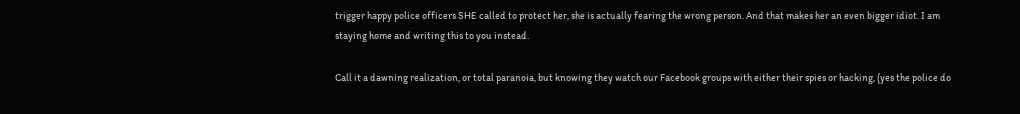trigger happy police officers SHE called to protect her, she is actually fearing the wrong person. And that makes her an even bigger idiot. I am staying home and writing this to you instead.

Call it a dawning realization, or total paranoia, but knowing they watch our Facebook groups with either their spies or hacking, (yes the police do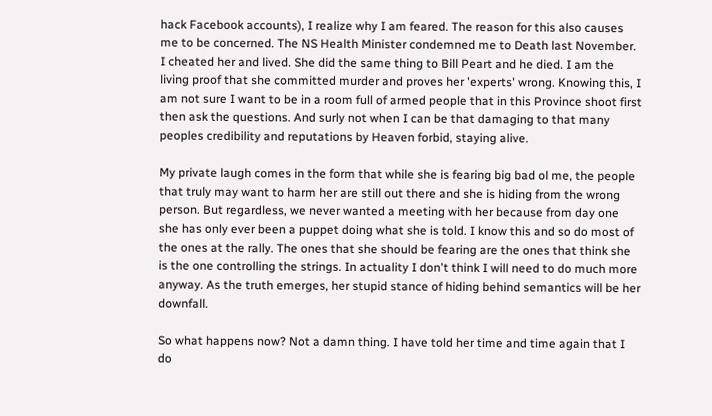hack Facebook accounts), I realize why I am feared. The reason for this also causes me to be concerned. The NS Health Minister condemned me to Death last November. I cheated her and lived. She did the same thing to Bill Peart and he died. I am the living proof that she committed murder and proves her 'experts' wrong. Knowing this, I am not sure I want to be in a room full of armed people that in this Province shoot first then ask the questions. And surly not when I can be that damaging to that many peoples credibility and reputations by Heaven forbid, staying alive.

My private laugh comes in the form that while she is fearing big bad ol me, the people that truly may want to harm her are still out there and she is hiding from the wrong person. But regardless, we never wanted a meeting with her because from day one she has only ever been a puppet doing what she is told. I know this and so do most of the ones at the rally. The ones that she should be fearing are the ones that think she is the one controlling the strings. In actuality I don't think I will need to do much more anyway. As the truth emerges, her stupid stance of hiding behind semantics will be her downfall.

So what happens now? Not a damn thing. I have told her time and time again that I do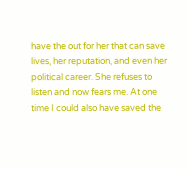have the out for her that can save lives, her reputation, and even her political career. She refuses to listen and now fears me. At one time I could also have saved the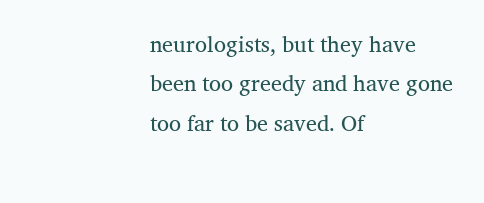neurologists, but they have been too greedy and have gone too far to be saved. Of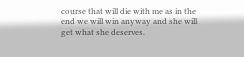course that will die with me as in the end we will win anyway and she will get what she deserves.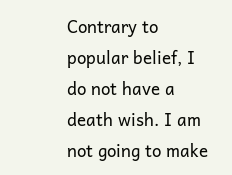Contrary to popular belief, I do not have a death wish. I am not going to make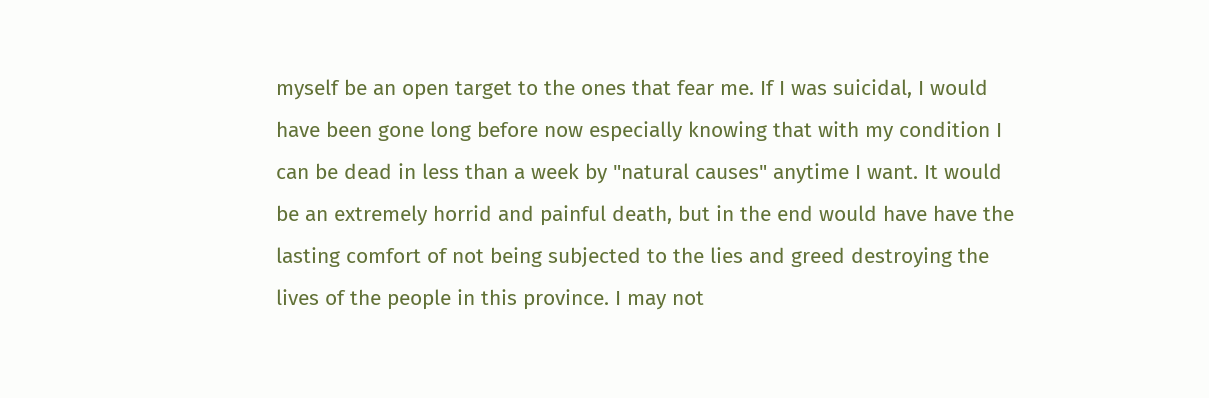myself be an open target to the ones that fear me. If I was suicidal, I would have been gone long before now especially knowing that with my condition I can be dead in less than a week by "natural causes" anytime I want. It would be an extremely horrid and painful death, but in the end would have have the lasting comfort of not being subjected to the lies and greed destroying the lives of the people in this province. I may not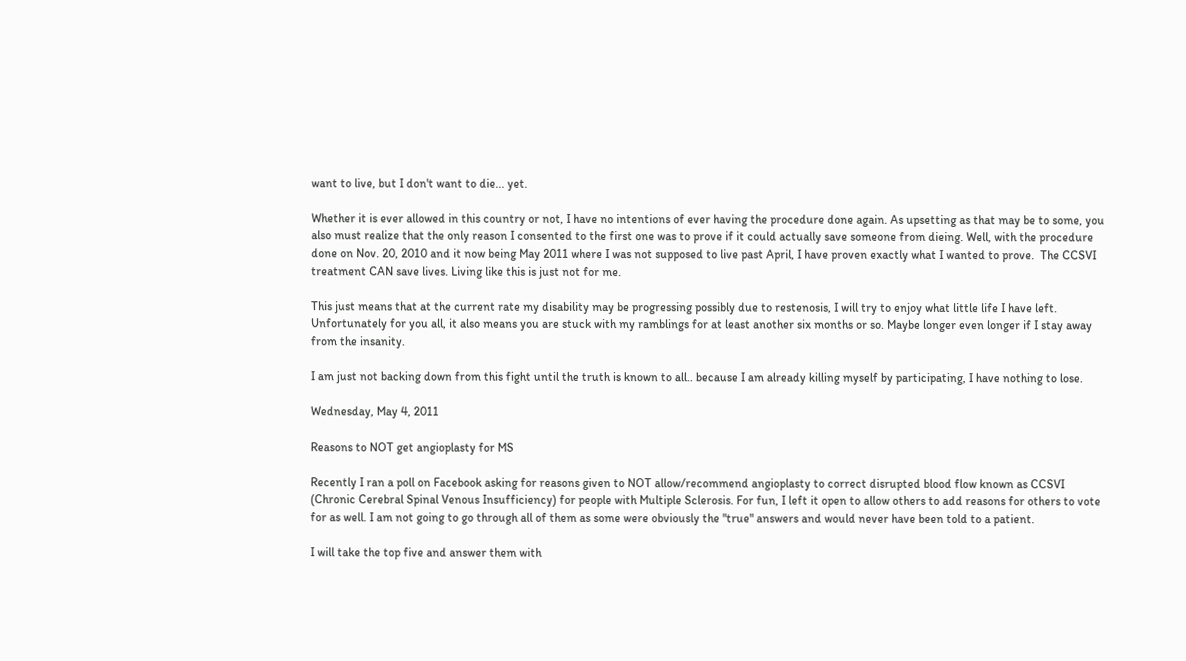want to live, but I don't want to die... yet.

Whether it is ever allowed in this country or not, I have no intentions of ever having the procedure done again. As upsetting as that may be to some, you also must realize that the only reason I consented to the first one was to prove if it could actually save someone from dieing. Well, with the procedure done on Nov. 20, 2010 and it now being May 2011 where I was not supposed to live past April, I have proven exactly what I wanted to prove.  The CCSVI treatment CAN save lives. Living like this is just not for me.

This just means that at the current rate my disability may be progressing possibly due to restenosis, I will try to enjoy what little life I have left. Unfortunately for you all, it also means you are stuck with my ramblings for at least another six months or so. Maybe longer even longer if I stay away from the insanity.

I am just not backing down from this fight until the truth is known to all.. because I am already killing myself by participating, I have nothing to lose.

Wednesday, May 4, 2011

Reasons to NOT get angioplasty for MS

Recently I ran a poll on Facebook asking for reasons given to NOT allow/recommend angioplasty to correct disrupted blood flow known as CCSVI (Chronic Cerebral Spinal Venous Insufficiency) for people with Multiple Sclerosis. For fun, I left it open to allow others to add reasons for others to vote for as well. I am not going to go through all of them as some were obviously the "true" answers and would never have been told to a patient.

I will take the top five and answer them with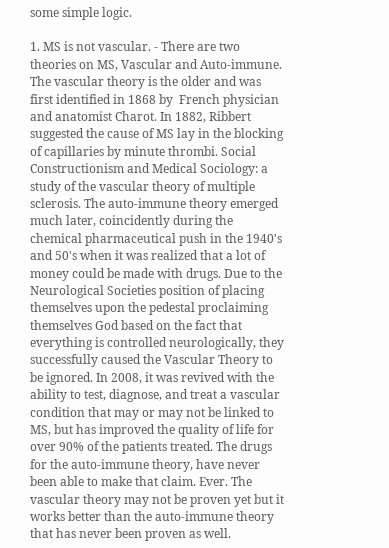some simple logic.

1. MS is not vascular. - There are two theories on MS, Vascular and Auto-immune. The vascular theory is the older and was first identified in 1868 by  French physician and anatomist Charot. In 1882, Ribbert suggested the cause of MS lay in the blocking of capillaries by minute thrombi. Social Constructionism and Medical Sociology: a study of the vascular theory of multiple sclerosis. The auto-immune theory emerged much later, coincidently during the chemical pharmaceutical push in the 1940's and 50's when it was realized that a lot of money could be made with drugs. Due to the Neurological Societies position of placing themselves upon the pedestal proclaiming themselves God based on the fact that everything is controlled neurologically, they successfully caused the Vascular Theory to be ignored. In 2008, it was revived with the ability to test, diagnose, and treat a vascular condition that may or may not be linked to MS, but has improved the quality of life for over 90% of the patients treated. The drugs for the auto-immune theory, have never been able to make that claim. Ever. The vascular theory may not be proven yet but it works better than the auto-immune theory that has never been proven as well.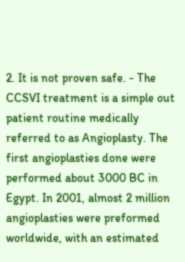2. It is not proven safe. - The CCSVI treatment is a simple out patient routine medically referred to as Angioplasty. The first angioplasties done were performed about 3000 BC in Egypt. In 2001, almost 2 million angioplasties were preformed worldwide, with an estimated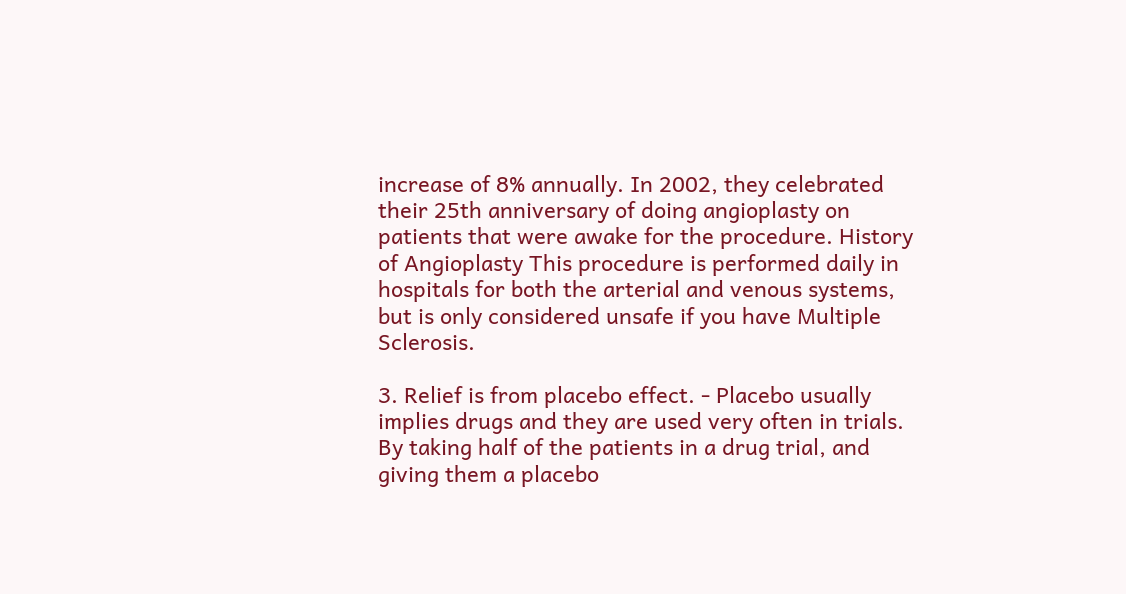increase of 8% annually. In 2002, they celebrated their 25th anniversary of doing angioplasty on patients that were awake for the procedure. History of Angioplasty This procedure is performed daily in hospitals for both the arterial and venous systems, but is only considered unsafe if you have Multiple Sclerosis.

3. Relief is from placebo effect. - Placebo usually implies drugs and they are used very often in trials. By taking half of the patients in a drug trial, and giving them a placebo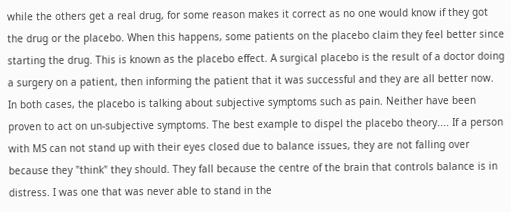while the others get a real drug, for some reason makes it correct as no one would know if they got the drug or the placebo. When this happens, some patients on the placebo claim they feel better since starting the drug. This is known as the placebo effect. A surgical placebo is the result of a doctor doing a surgery on a patient, then informing the patient that it was successful and they are all better now. In both cases, the placebo is talking about subjective symptoms such as pain. Neither have been proven to act on un-subjective symptoms. The best example to dispel the placebo theory.... If a person with MS can not stand up with their eyes closed due to balance issues, they are not falling over because they "think" they should. They fall because the centre of the brain that controls balance is in distress. I was one that was never able to stand in the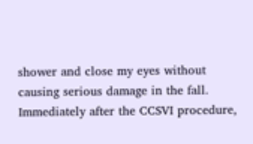shower and close my eyes without causing serious damage in the fall. Immediately after the CCSVI procedure,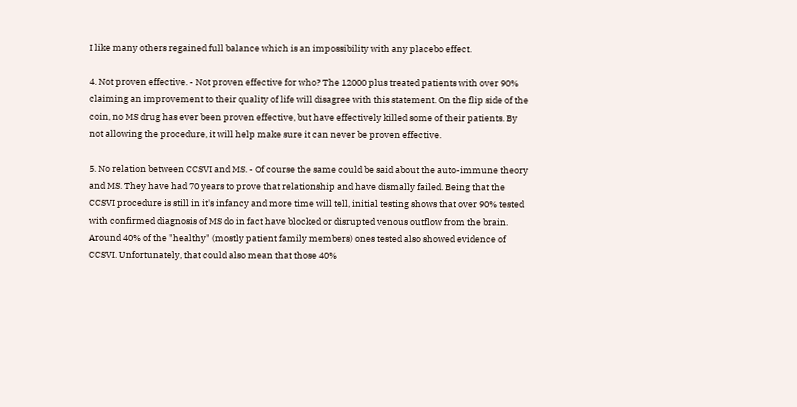I like many others regained full balance which is an impossibility with any placebo effect.

4. Not proven effective. - Not proven effective for who? The 12000 plus treated patients with over 90% claiming an improvement to their quality of life will disagree with this statement. On the flip side of the coin, no MS drug has ever been proven effective, but have effectively killed some of their patients. By not allowing the procedure, it will help make sure it can never be proven effective.

5. No relation between CCSVI and MS. - Of course the same could be said about the auto-immune theory and MS. They have had 70 years to prove that relationship and have dismally failed. Being that the CCSVI procedure is still in it's infancy and more time will tell, initial testing shows that over 90% tested with confirmed diagnosis of MS do in fact have blocked or disrupted venous outflow from the brain. Around 40% of the "healthy" (mostly patient family members) ones tested also showed evidence of CCSVI. Unfortunately, that could also mean that those 40%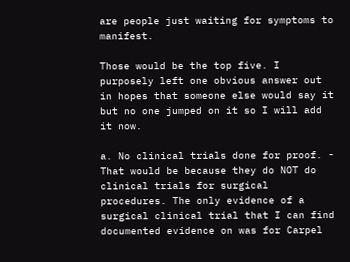are people just waiting for symptoms to manifest.

Those would be the top five. I purposely left one obvious answer out in hopes that someone else would say it but no one jumped on it so I will add it now.

a. No clinical trials done for proof. - That would be because they do NOT do clinical trials for surgical procedures. The only evidence of a surgical clinical trial that I can find documented evidence on was for Carpel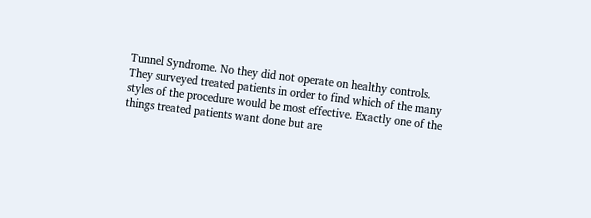Tunnel Syndrome. No they did not operate on healthy controls. They surveyed treated patients in order to find which of the many styles of the procedure would be most effective. Exactly one of the things treated patients want done but are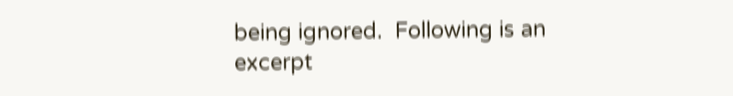being ignored.  Following is an excerpt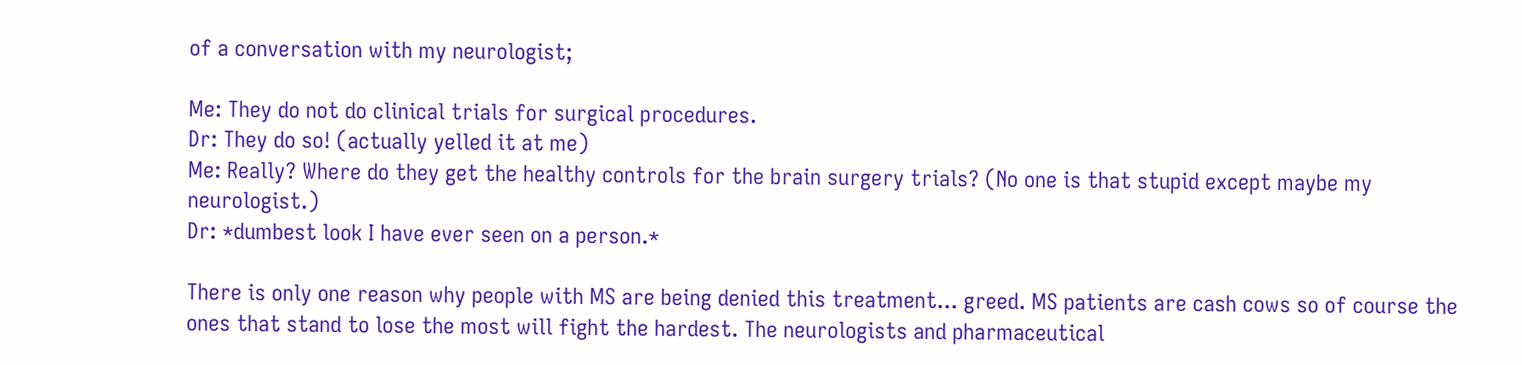of a conversation with my neurologist;

Me: They do not do clinical trials for surgical procedures.
Dr: They do so! (actually yelled it at me)
Me: Really? Where do they get the healthy controls for the brain surgery trials? (No one is that stupid except maybe my neurologist.)
Dr: *dumbest look I have ever seen on a person.*

There is only one reason why people with MS are being denied this treatment... greed. MS patients are cash cows so of course the ones that stand to lose the most will fight the hardest. The neurologists and pharmaceutical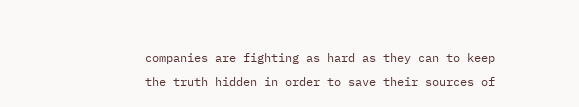companies are fighting as hard as they can to keep the truth hidden in order to save their sources of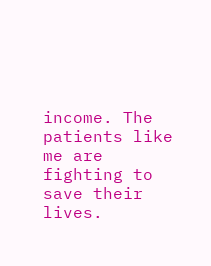income. The patients like me are fighting to save their lives.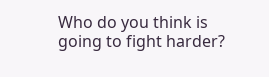Who do you think is going to fight harder?